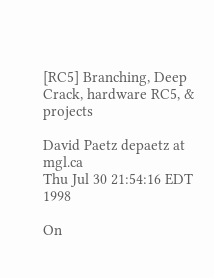[RC5] Branching, Deep Crack, hardware RC5, & projects

David Paetz depaetz at mgl.ca
Thu Jul 30 21:54:16 EDT 1998

On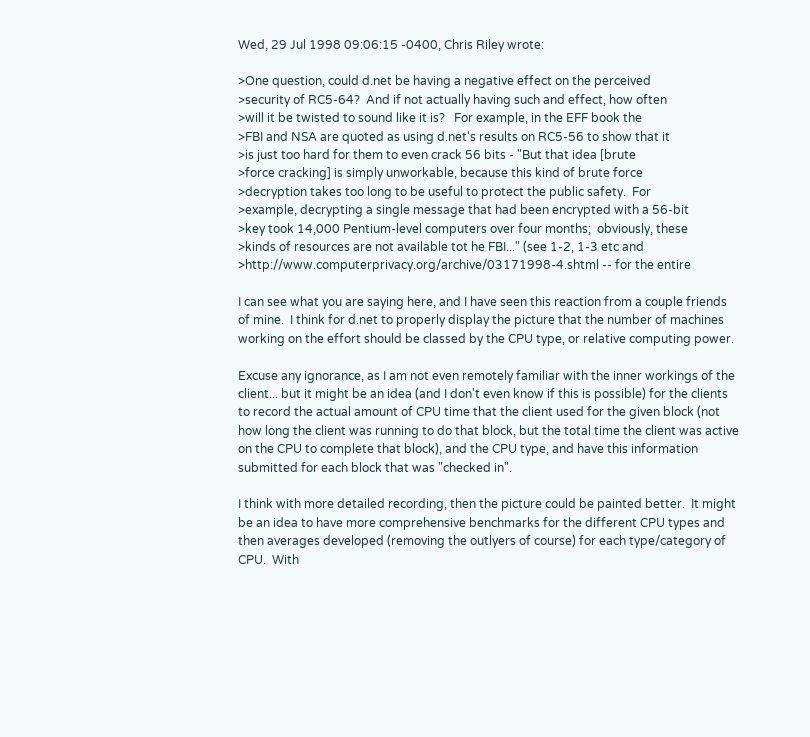Wed, 29 Jul 1998 09:06:15 -0400, Chris Riley wrote:

>One question, could d.net be having a negative effect on the perceived
>security of RC5-64?  And if not actually having such and effect, how often
>will it be twisted to sound like it is?   For example, in the EFF book the
>FBI and NSA are quoted as using d.net's results on RC5-56 to show that it
>is just too hard for them to even crack 56 bits - "But that idea [brute
>force cracking] is simply unworkable, because this kind of brute force
>decryption takes too long to be useful to protect the public safety.  For
>example, decrypting a single message that had been encrypted with a 56-bit
>key took 14,000 Pentium-level computers over four months;  obviously, these
>kinds of resources are not available tot he FBI..." (see 1-2, 1-3 etc and
>http://www.computerprivacy.org/archive/03171998-4.shtml -- for the entire

I can see what you are saying here, and I have seen this reaction from a couple friends
of mine.  I think for d.net to properly display the picture that the number of machines
working on the effort should be classed by the CPU type, or relative computing power.

Excuse any ignorance, as I am not even remotely familiar with the inner workings of the
client... but it might be an idea (and I don't even know if this is possible) for the clients
to record the actual amount of CPU time that the client used for the given block (not
how long the client was running to do that block, but the total time the client was active
on the CPU to complete that block), and the CPU type, and have this information
submitted for each block that was "checked in".

I think with more detailed recording, then the picture could be painted better.  It might
be an idea to have more comprehensive benchmarks for the different CPU types and
then averages developed (removing the outlyers of course) for each type/category of
CPU.  With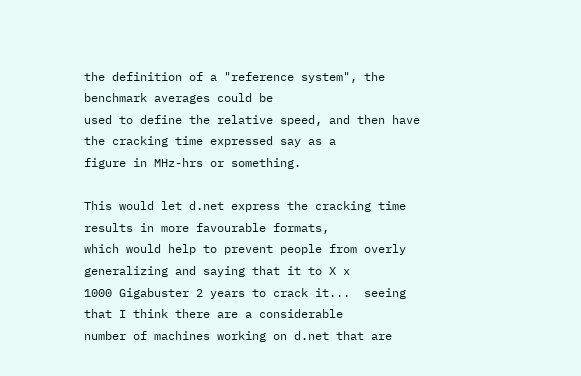the definition of a "reference system", the benchmark averages could be
used to define the relative speed, and then have the cracking time expressed say as a
figure in MHz-hrs or something.

This would let d.net express the cracking time results in more favourable formats,
which would help to prevent people from overly generalizing and saying that it to X x
1000 Gigabuster 2 years to crack it...  seeing that I think there are a considerable
number of machines working on d.net that are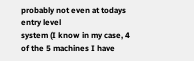probably not even at todays entry level
system (I know in my case, 4 of the 5 machines I have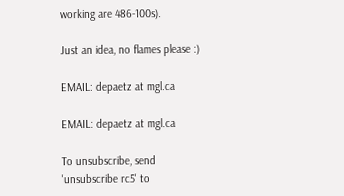working are 486-100s).

Just an idea, no flames please :)

EMAIL: depaetz at mgl.ca

EMAIL: depaetz at mgl.ca

To unsubscribe, send 'unsubscribe rc5' to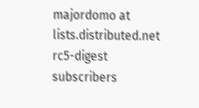majordomo at lists.distributed.net
rc5-digest subscribers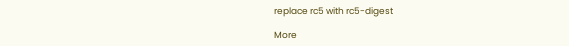replace rc5 with rc5-digest

More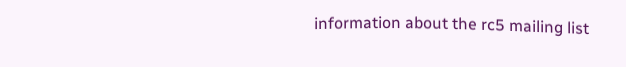information about the rc5 mailing list